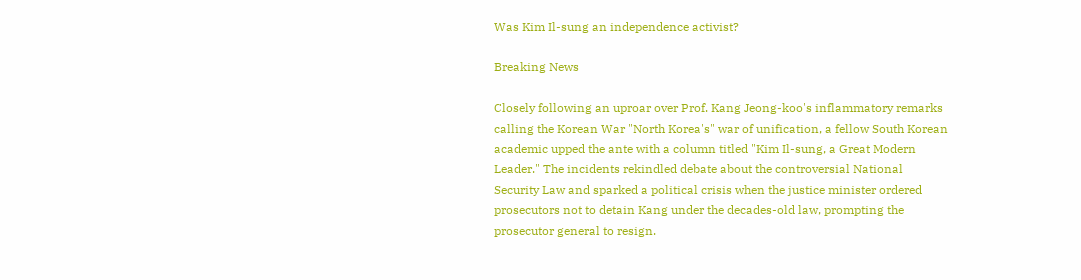Was Kim Il-sung an independence activist?

Breaking News

Closely following an uproar over Prof. Kang Jeong-koo's inflammatory remarks calling the Korean War "North Korea's" war of unification, a fellow South Korean academic upped the ante with a column titled "Kim Il-sung, a Great Modern Leader." The incidents rekindled debate about the controversial National Security Law and sparked a political crisis when the justice minister ordered prosecutors not to detain Kang under the decades-old law, prompting the prosecutor general to resign.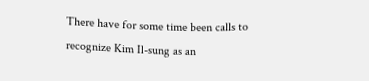There have for some time been calls to recognize Kim Il-sung as an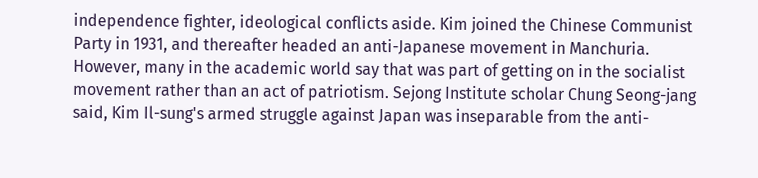independence fighter, ideological conflicts aside. Kim joined the Chinese Communist Party in 1931, and thereafter headed an anti-Japanese movement in Manchuria. However, many in the academic world say that was part of getting on in the socialist movement rather than an act of patriotism. Sejong Institute scholar Chung Seong-jang said, Kim Il-sung's armed struggle against Japan was inseparable from the anti-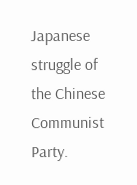Japanese struggle of the Chinese Communist Party.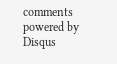comments powered by Disqus